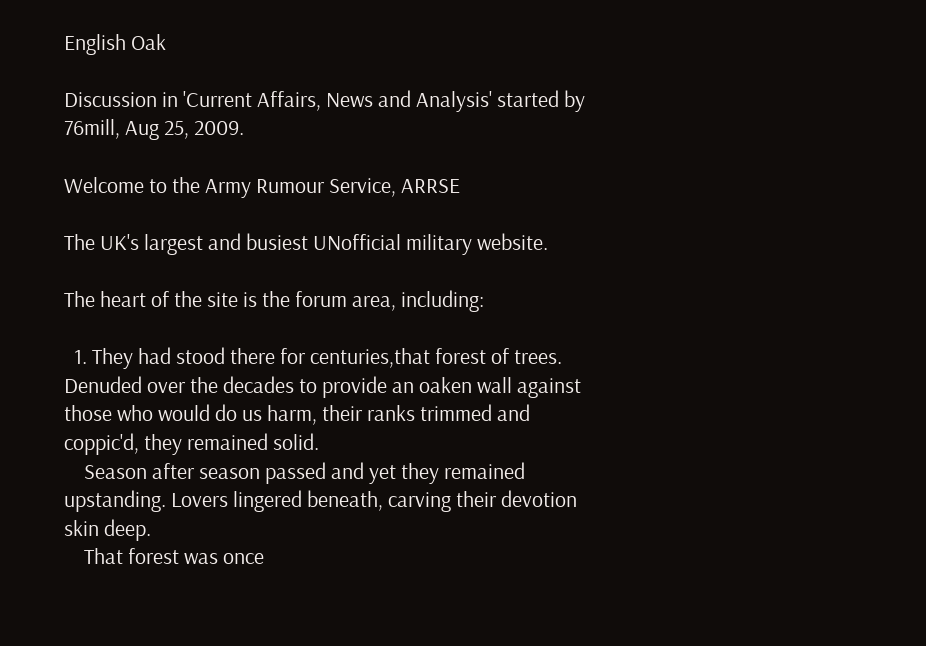English Oak

Discussion in 'Current Affairs, News and Analysis' started by 76mill, Aug 25, 2009.

Welcome to the Army Rumour Service, ARRSE

The UK's largest and busiest UNofficial military website.

The heart of the site is the forum area, including:

  1. They had stood there for centuries,that forest of trees. Denuded over the decades to provide an oaken wall against those who would do us harm, their ranks trimmed and coppic'd, they remained solid.
    Season after season passed and yet they remained upstanding. Lovers lingered beneath, carving their devotion skin deep.
    That forest was once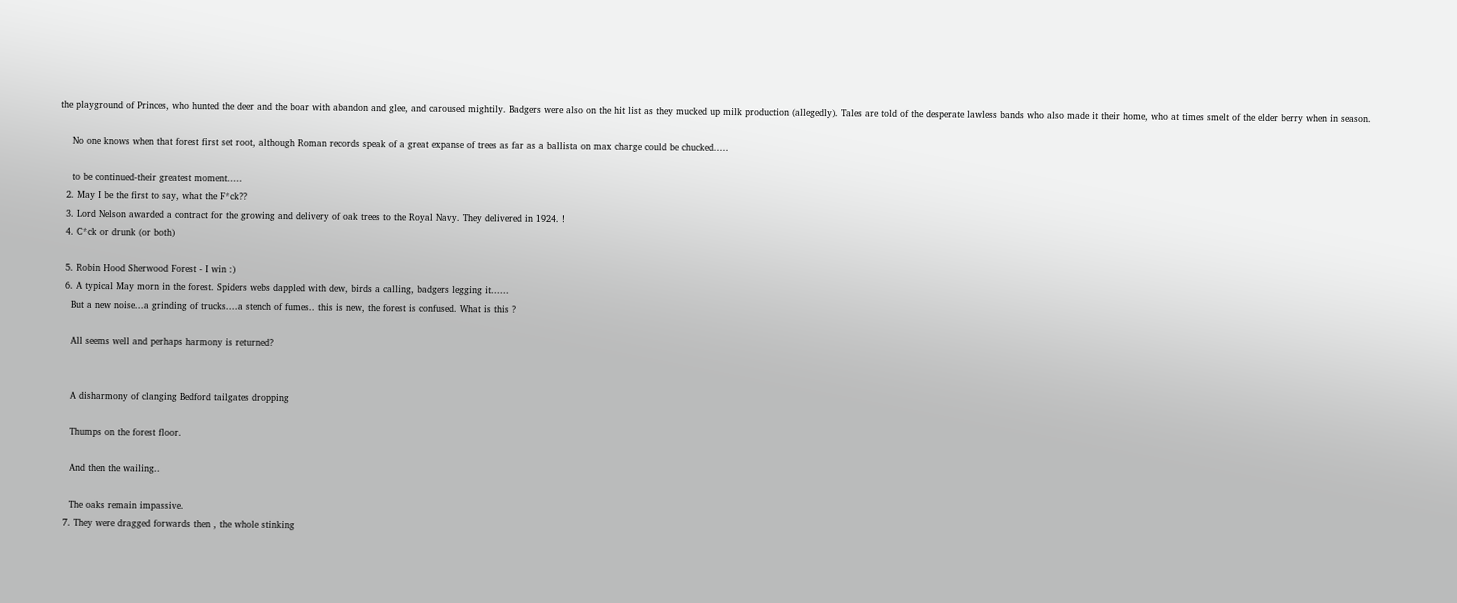the playground of Princes, who hunted the deer and the boar with abandon and glee, and caroused mightily. Badgers were also on the hit list as they mucked up milk production (allegedly). Tales are told of the desperate lawless bands who also made it their home, who at times smelt of the elder berry when in season.

    No one knows when that forest first set root, although Roman records speak of a great expanse of trees as far as a ballista on max charge could be chucked.....

    to be continued-their greatest moment.....
  2. May I be the first to say, what the F*ck??
  3. Lord Nelson awarded a contract for the growing and delivery of oak trees to the Royal Navy. They delivered in 1924. !
  4. C*ck or drunk (or both)

  5. Robin Hood Sherwood Forest - I win :)
  6. A typical May morn in the forest. Spiders webs dappled with dew, birds a calling, badgers legging it......
    But a new noise...a grinding of trucks....a stench of fumes.. this is new, the forest is confused. What is this ?

    All seems well and perhaps harmony is returned?


    A disharmony of clanging Bedford tailgates dropping

    Thumps on the forest floor.

    And then the wailing..

    The oaks remain impassive.
  7. They were dragged forwards then , the whole stinking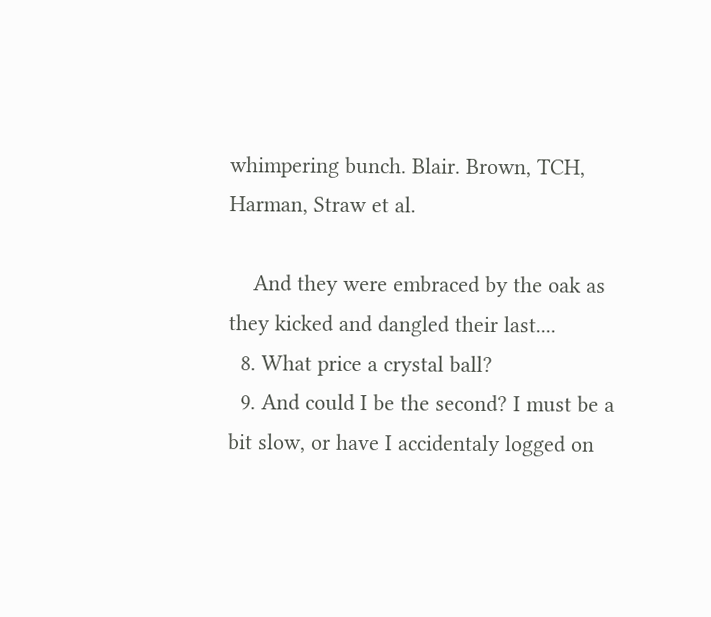whimpering bunch. Blair. Brown, TCH, Harman, Straw et al.

    And they were embraced by the oak as they kicked and dangled their last....
  8. What price a crystal ball?
  9. And could I be the second? I must be a bit slow, or have I accidentaly logged on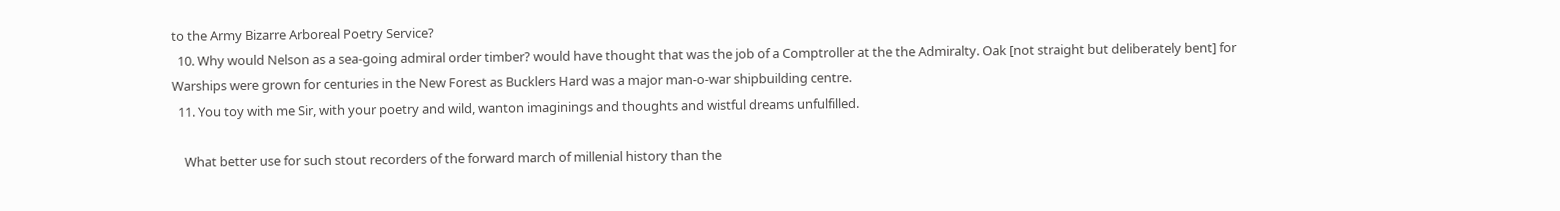to the Army Bizarre Arboreal Poetry Service?
  10. Why would Nelson as a sea-going admiral order timber? would have thought that was the job of a Comptroller at the the Admiralty. Oak [not straight but deliberately bent] for Warships were grown for centuries in the New Forest as Bucklers Hard was a major man-o-war shipbuilding centre.
  11. You toy with me Sir, with your poetry and wild, wanton imaginings and thoughts and wistful dreams unfulfilled.

    What better use for such stout recorders of the forward march of millenial history than the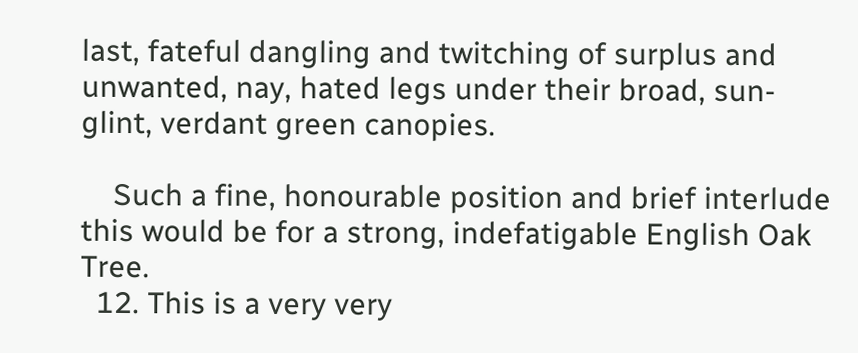last, fateful dangling and twitching of surplus and unwanted, nay, hated legs under their broad, sun-glint, verdant green canopies.

    Such a fine, honourable position and brief interlude this would be for a strong, indefatigable English Oak Tree.
  12. This is a very very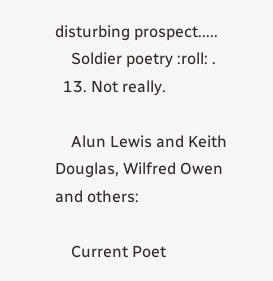disturbing prospect.....
    Soldier poetry :roll: .
  13. Not really.

    Alun Lewis and Keith Douglas, Wilfred Owen and others:

    Current Poet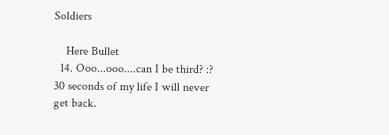Soldiers

    Here Bullet
  14. Ooo...ooo....can I be third? :? 30 seconds of my life I will never get back.